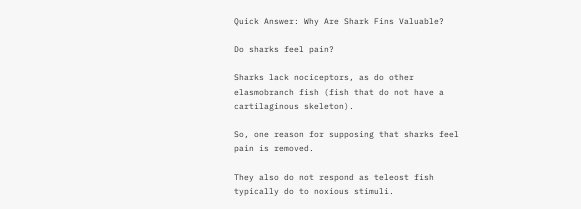Quick Answer: Why Are Shark Fins Valuable?

Do sharks feel pain?

Sharks lack nociceptors, as do other elasmobranch fish (fish that do not have a cartilaginous skeleton).

So, one reason for supposing that sharks feel pain is removed.

They also do not respond as teleost fish typically do to noxious stimuli.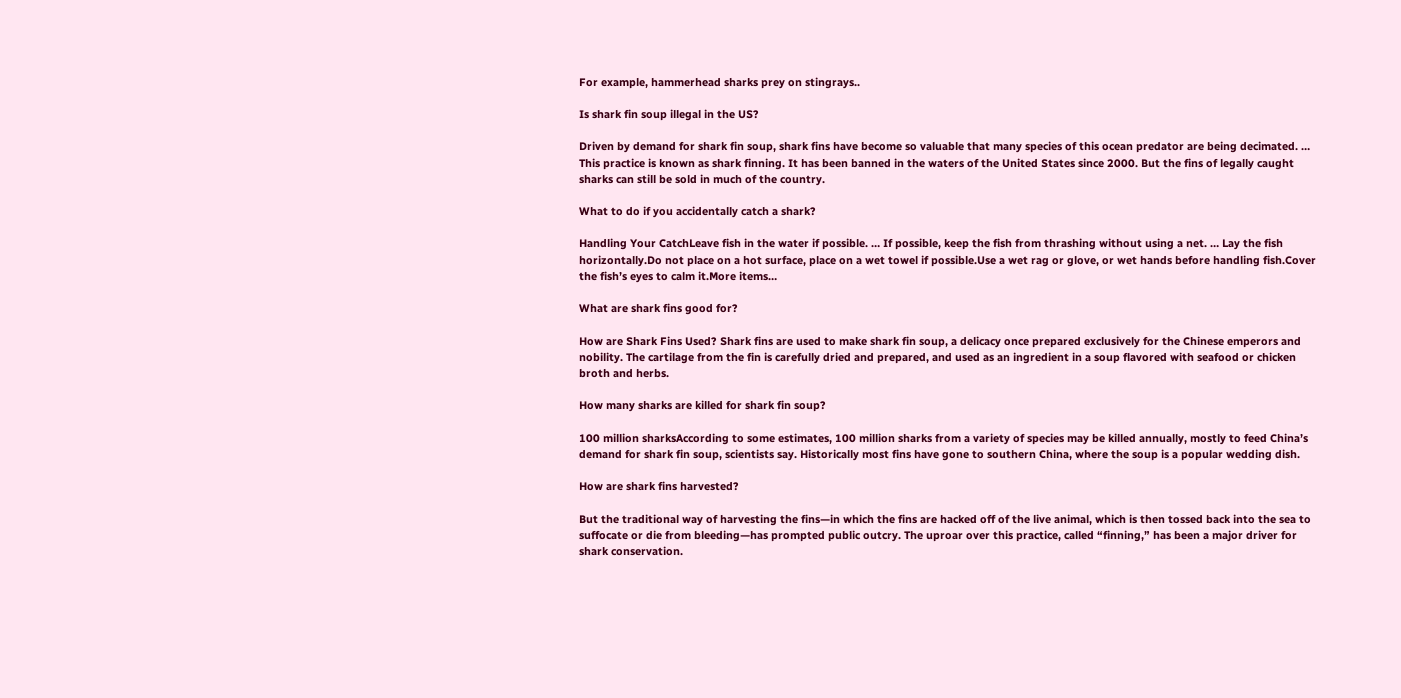For example, hammerhead sharks prey on stingrays..

Is shark fin soup illegal in the US?

Driven by demand for shark fin soup, shark fins have become so valuable that many species of this ocean predator are being decimated. … This practice is known as shark finning. It has been banned in the waters of the United States since 2000. But the fins of legally caught sharks can still be sold in much of the country.

What to do if you accidentally catch a shark?

Handling Your CatchLeave fish in the water if possible. … If possible, keep the fish from thrashing without using a net. … Lay the fish horizontally.Do not place on a hot surface, place on a wet towel if possible.Use a wet rag or glove, or wet hands before handling fish.Cover the fish’s eyes to calm it.More items…

What are shark fins good for?

How are Shark Fins Used? Shark fins are used to make shark fin soup, a delicacy once prepared exclusively for the Chinese emperors and nobility. The cartilage from the fin is carefully dried and prepared, and used as an ingredient in a soup flavored with seafood or chicken broth and herbs.

How many sharks are killed for shark fin soup?

100 million sharksAccording to some estimates, 100 million sharks from a variety of species may be killed annually, mostly to feed China’s demand for shark fin soup, scientists say. Historically most fins have gone to southern China, where the soup is a popular wedding dish.

How are shark fins harvested?

But the traditional way of harvesting the fins—in which the fins are hacked off of the live animal, which is then tossed back into the sea to suffocate or die from bleeding—has prompted public outcry. The uproar over this practice, called “finning,” has been a major driver for shark conservation.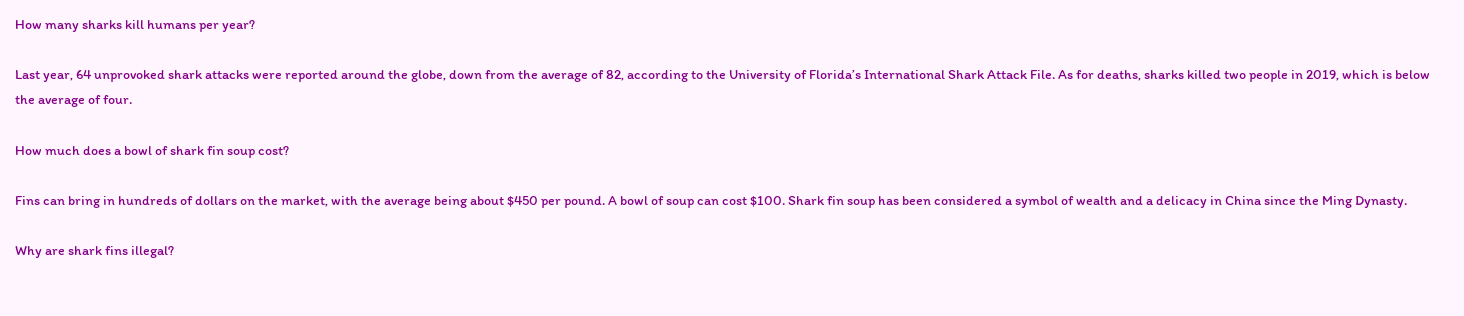How many sharks kill humans per year?

Last year, 64 unprovoked shark attacks were reported around the globe, down from the average of 82, according to the University of Florida’s International Shark Attack File. As for deaths, sharks killed two people in 2019, which is below the average of four.

How much does a bowl of shark fin soup cost?

Fins can bring in hundreds of dollars on the market, with the average being about $450 per pound. A bowl of soup can cost $100. Shark fin soup has been considered a symbol of wealth and a delicacy in China since the Ming Dynasty.

Why are shark fins illegal?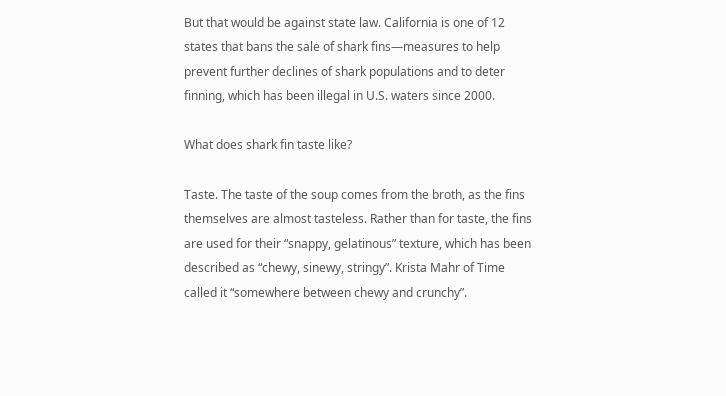But that would be against state law. California is one of 12 states that bans the sale of shark fins—measures to help prevent further declines of shark populations and to deter finning, which has been illegal in U.S. waters since 2000.

What does shark fin taste like?

Taste. The taste of the soup comes from the broth, as the fins themselves are almost tasteless. Rather than for taste, the fins are used for their “snappy, gelatinous” texture, which has been described as “chewy, sinewy, stringy”. Krista Mahr of Time called it “somewhere between chewy and crunchy”.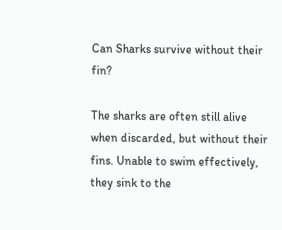Can Sharks survive without their fin?

The sharks are often still alive when discarded, but without their fins. Unable to swim effectively, they sink to the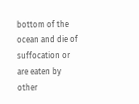bottom of the ocean and die of suffocation or are eaten by other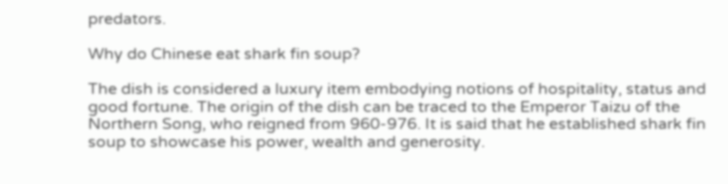predators.

Why do Chinese eat shark fin soup?

The dish is considered a luxury item embodying notions of hospitality, status and good fortune. The origin of the dish can be traced to the Emperor Taizu of the Northern Song, who reigned from 960-976. It is said that he established shark fin soup to showcase his power, wealth and generosity.